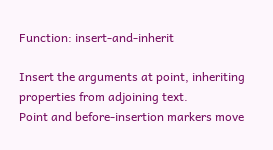Function: insert-and-inherit

Insert the arguments at point, inheriting properties from adjoining text.
Point and before-insertion markers move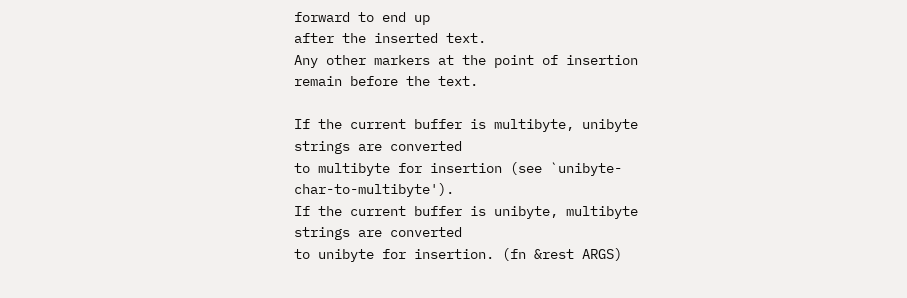forward to end up
after the inserted text.
Any other markers at the point of insertion remain before the text.

If the current buffer is multibyte, unibyte strings are converted
to multibyte for insertion (see `unibyte-char-to-multibyte').
If the current buffer is unibyte, multibyte strings are converted
to unibyte for insertion. (fn &rest ARGS)